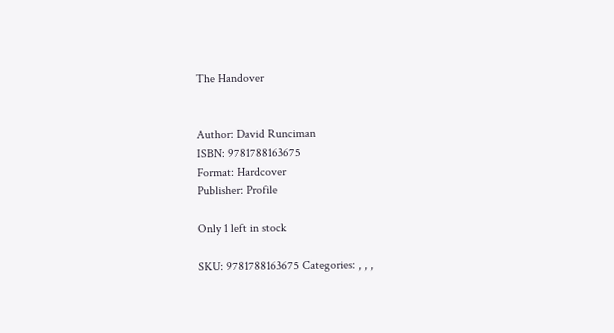The Handover


Author: David Runciman
ISBN: 9781788163675
Format: Hardcover
Publisher: Profile

Only 1 left in stock

SKU: 9781788163675 Categories: , , ,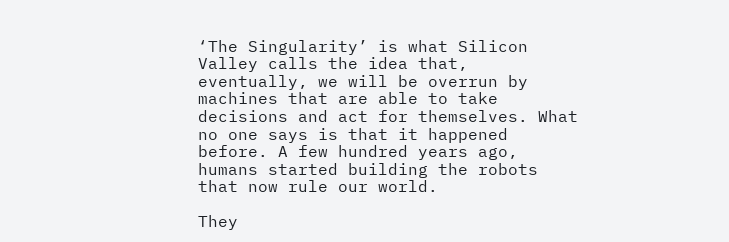‘The Singularity’ is what Silicon Valley calls the idea that, eventually, we will be overrun by machines that are able to take decisions and act for themselves. What no one says is that it happened before. A few hundred years ago, humans started building the robots that now rule our world.

They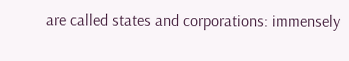are called states and corporations: immensely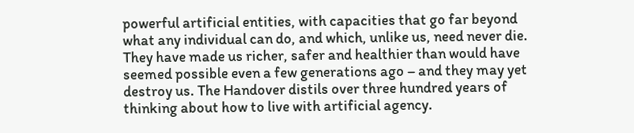powerful artificial entities, with capacities that go far beyond what any individual can do, and which, unlike us, need never die. They have made us richer, safer and healthier than would have seemed possible even a few generations ago – and they may yet destroy us. The Handover distils over three hundred years of thinking about how to live with artificial agency.